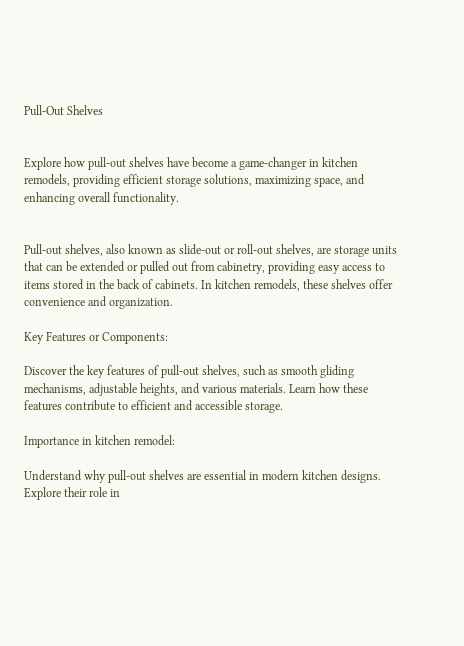Pull-Out Shelves


Explore how pull-out shelves have become a game-changer in kitchen remodels, providing efficient storage solutions, maximizing space, and enhancing overall functionality.


Pull-out shelves, also known as slide-out or roll-out shelves, are storage units that can be extended or pulled out from cabinetry, providing easy access to items stored in the back of cabinets. In kitchen remodels, these shelves offer convenience and organization.

Key Features or Components:

Discover the key features of pull-out shelves, such as smooth gliding mechanisms, adjustable heights, and various materials. Learn how these features contribute to efficient and accessible storage.

Importance in kitchen remodel:

Understand why pull-out shelves are essential in modern kitchen designs. Explore their role in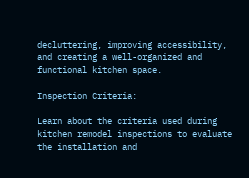decluttering, improving accessibility, and creating a well-organized and functional kitchen space.

Inspection Criteria:

Learn about the criteria used during kitchen remodel inspections to evaluate the installation and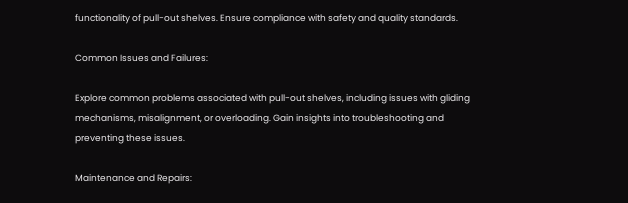functionality of pull-out shelves. Ensure compliance with safety and quality standards.

Common Issues and Failures:

Explore common problems associated with pull-out shelves, including issues with gliding mechanisms, misalignment, or overloading. Gain insights into troubleshooting and preventing these issues.

Maintenance and Repairs: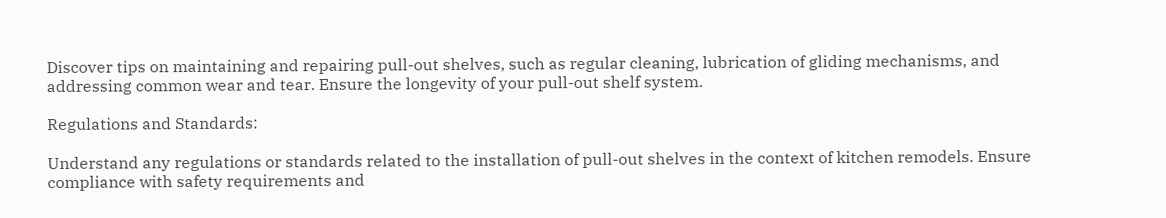Discover tips on maintaining and repairing pull-out shelves, such as regular cleaning, lubrication of gliding mechanisms, and addressing common wear and tear. Ensure the longevity of your pull-out shelf system.

Regulations and Standards:

Understand any regulations or standards related to the installation of pull-out shelves in the context of kitchen remodels. Ensure compliance with safety requirements and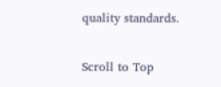quality standards.

Scroll to Top